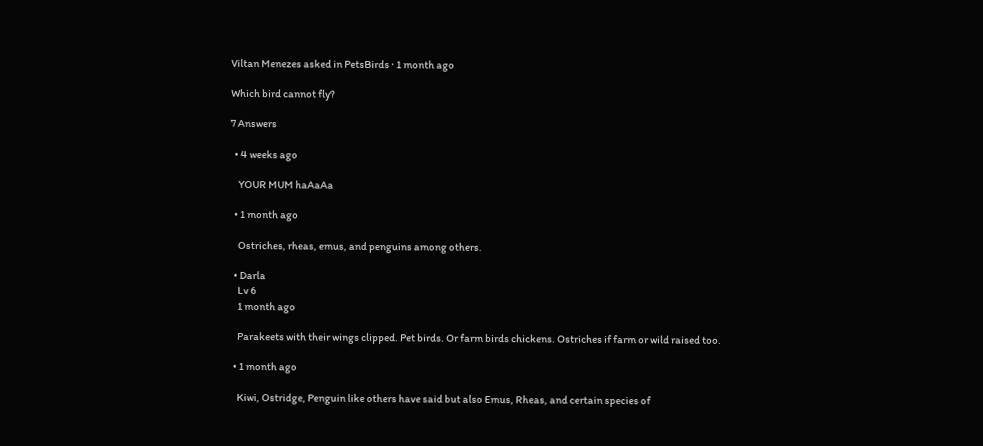Viltan Menezes asked in PetsBirds · 1 month ago

Which bird cannot fly?

7 Answers

  • 4 weeks ago

    YOUR MUM haAaAa

  • 1 month ago

    Ostriches, rheas, emus, and penguins among others.

  • Darla
    Lv 6
    1 month ago

    Parakeets with their wings clipped. Pet birds. Or farm birds chickens. Ostriches if farm or wild raised too.

  • 1 month ago

    Kiwi, Ostridge, Penguin like others have said but also Emus, Rheas, and certain species of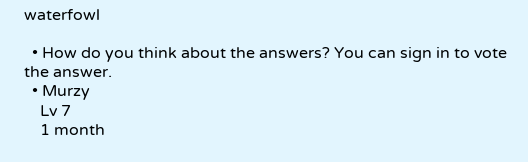waterfowl

  • How do you think about the answers? You can sign in to vote the answer.
  • Murzy
    Lv 7
    1 month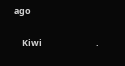ago

    Kiwi                           .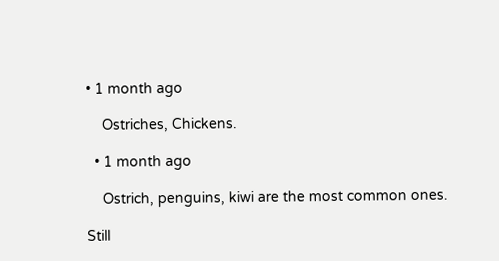• 1 month ago

    Ostriches, Chickens.

  • 1 month ago

    Ostrich, penguins, kiwi are the most common ones.

Still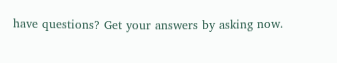have questions? Get your answers by asking now.